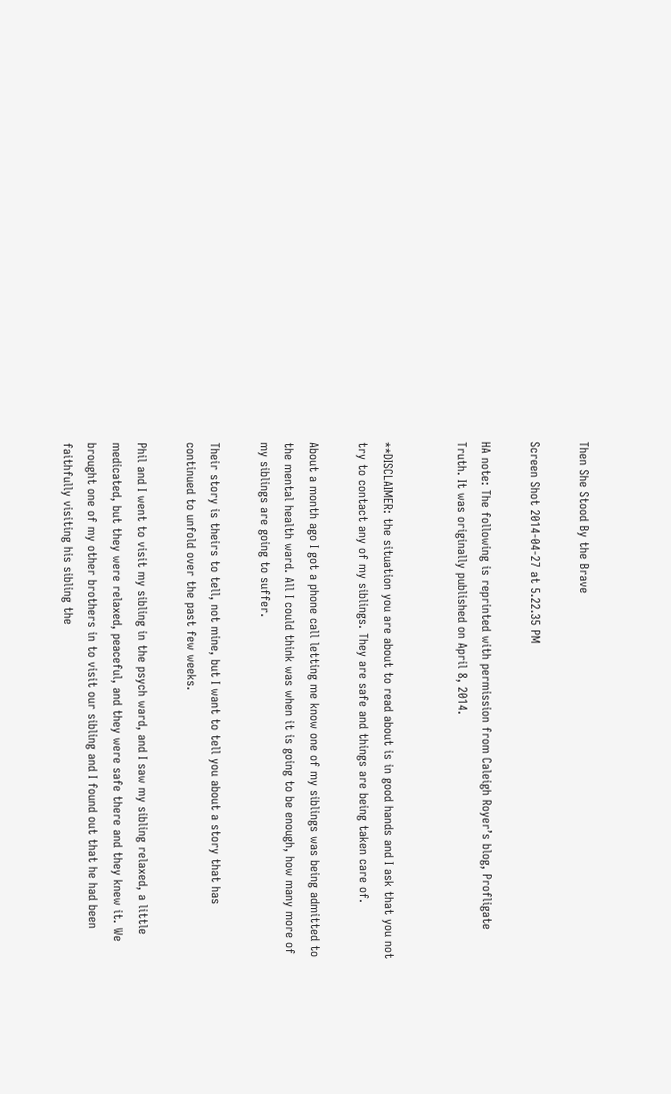Then She Stood By the Brave

Screen Shot 2014-04-27 at 5.22.35 PM

HA note: The following is reprinted with permission from Caleigh Royer’s blog, Profligate Truth. It was originally published on April 8, 2014.


**DISCLAIMER: the situation you are about to read about is in good hands and I ask that you not try to contact any of my siblings. They are safe and things are being taken care of.

About a month ago I got a phone call letting me know one of my siblings was being admitted to the mental health ward. All I could think was when it is going to be enough, how many more of my siblings are going to suffer.

Their story is theirs to tell, not mine, but I want to tell you about a story that has continued to unfold over the past few weeks.

Phil and I went to visit my sibling in the psych ward, and I saw my sibling relaxed, a little medicated, but they were relaxed, peaceful, and they were safe there and they knew it. We brought one of my other brothers in to visit our sibling and I found out that he had been faithfully visiting his sibling the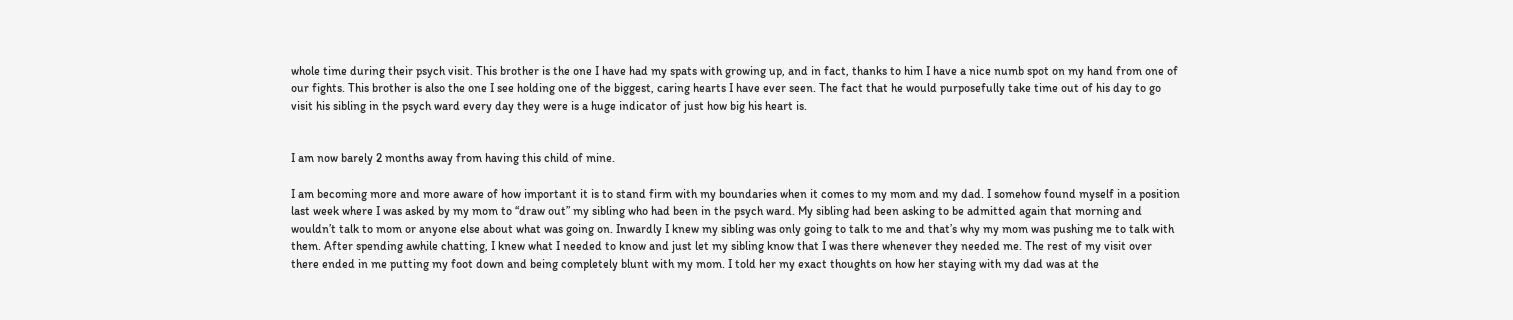whole time during their psych visit. This brother is the one I have had my spats with growing up, and in fact, thanks to him I have a nice numb spot on my hand from one of our fights. This brother is also the one I see holding one of the biggest, caring hearts I have ever seen. The fact that he would purposefully take time out of his day to go visit his sibling in the psych ward every day they were is a huge indicator of just how big his heart is.


I am now barely 2 months away from having this child of mine.

I am becoming more and more aware of how important it is to stand firm with my boundaries when it comes to my mom and my dad. I somehow found myself in a position last week where I was asked by my mom to “draw out” my sibling who had been in the psych ward. My sibling had been asking to be admitted again that morning and wouldn’t talk to mom or anyone else about what was going on. Inwardly I knew my sibling was only going to talk to me and that’s why my mom was pushing me to talk with them. After spending awhile chatting, I knew what I needed to know and just let my sibling know that I was there whenever they needed me. The rest of my visit over there ended in me putting my foot down and being completely blunt with my mom. I told her my exact thoughts on how her staying with my dad was at the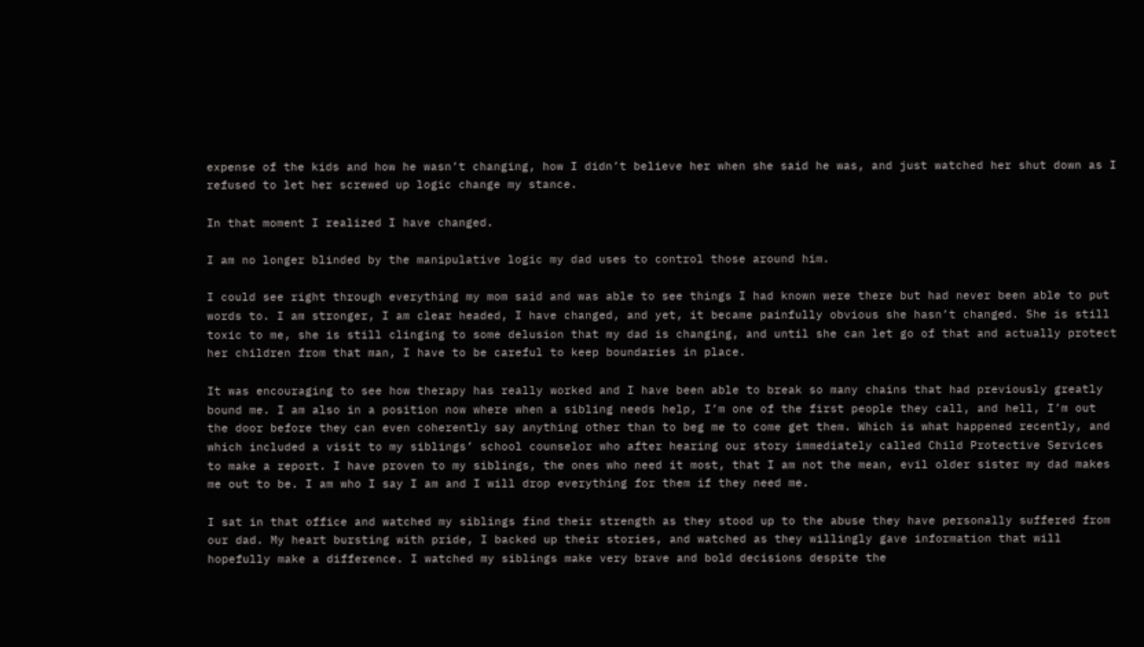expense of the kids and how he wasn’t changing, how I didn’t believe her when she said he was, and just watched her shut down as I refused to let her screwed up logic change my stance.

In that moment I realized I have changed.

I am no longer blinded by the manipulative logic my dad uses to control those around him.

I could see right through everything my mom said and was able to see things I had known were there but had never been able to put words to. I am stronger, I am clear headed, I have changed, and yet, it became painfully obvious she hasn’t changed. She is still toxic to me, she is still clinging to some delusion that my dad is changing, and until she can let go of that and actually protect her children from that man, I have to be careful to keep boundaries in place.

It was encouraging to see how therapy has really worked and I have been able to break so many chains that had previously greatly bound me. I am also in a position now where when a sibling needs help, I’m one of the first people they call, and hell, I’m out the door before they can even coherently say anything other than to beg me to come get them. Which is what happened recently, and which included a visit to my siblings’ school counselor who after hearing our story immediately called Child Protective Services to make a report. I have proven to my siblings, the ones who need it most, that I am not the mean, evil older sister my dad makes me out to be. I am who I say I am and I will drop everything for them if they need me.

I sat in that office and watched my siblings find their strength as they stood up to the abuse they have personally suffered from our dad. My heart bursting with pride, I backed up their stories, and watched as they willingly gave information that will hopefully make a difference. I watched my siblings make very brave and bold decisions despite the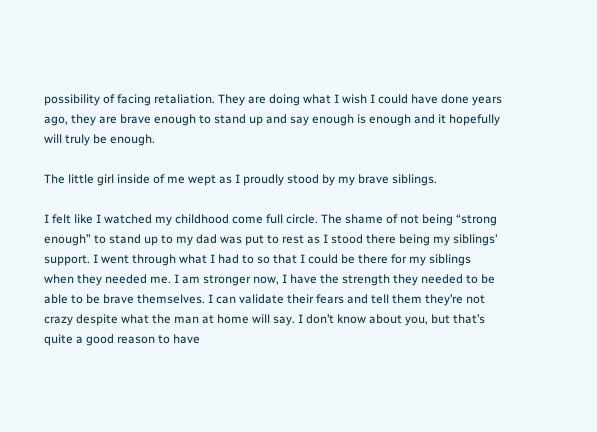possibility of facing retaliation. They are doing what I wish I could have done years ago, they are brave enough to stand up and say enough is enough and it hopefully will truly be enough.

The little girl inside of me wept as I proudly stood by my brave siblings.

I felt like I watched my childhood come full circle. The shame of not being “strong enough” to stand up to my dad was put to rest as I stood there being my siblings’ support. I went through what I had to so that I could be there for my siblings when they needed me. I am stronger now, I have the strength they needed to be able to be brave themselves. I can validate their fears and tell them they’re not crazy despite what the man at home will say. I don’t know about you, but that’s quite a good reason to have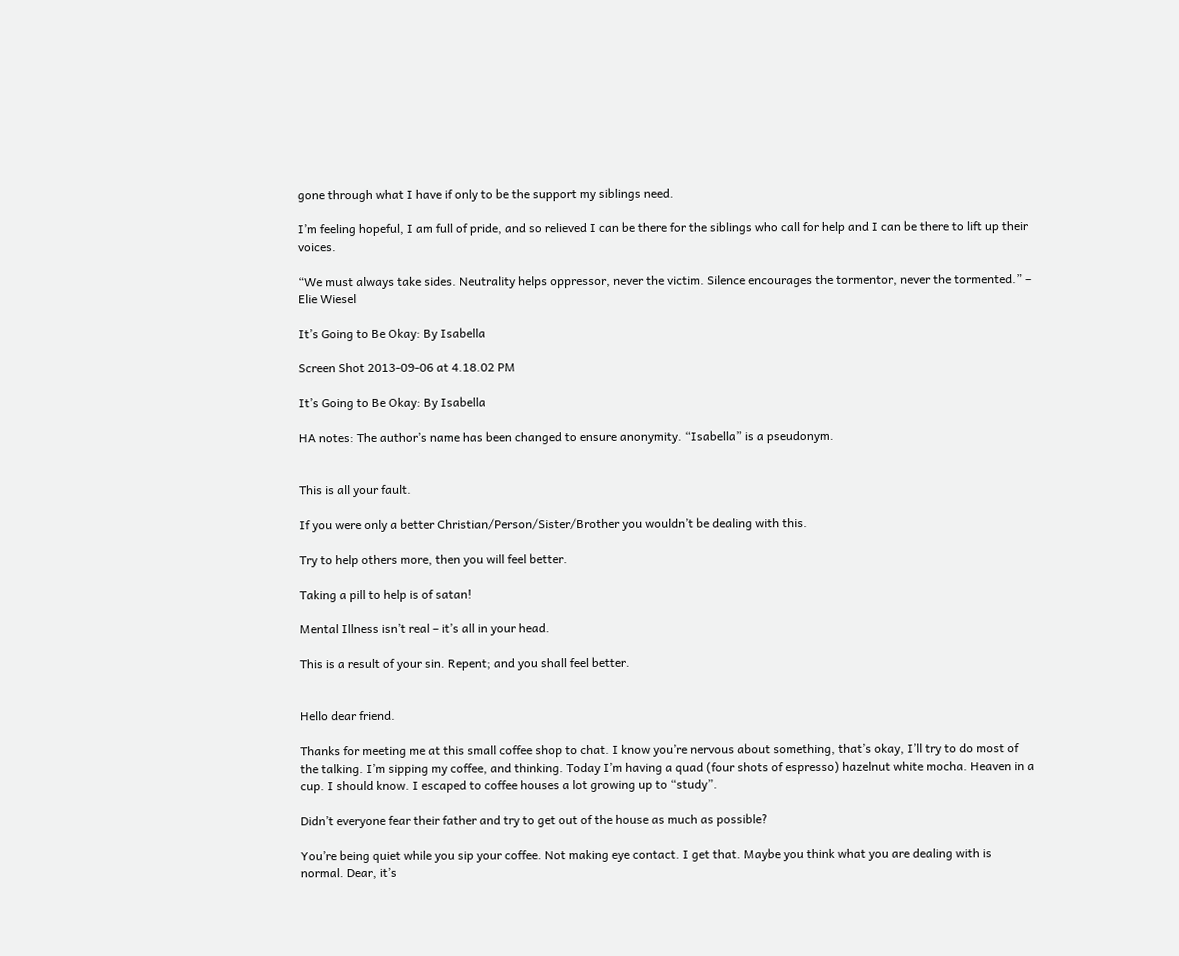gone through what I have if only to be the support my siblings need.

I’m feeling hopeful, I am full of pride, and so relieved I can be there for the siblings who call for help and I can be there to lift up their voices.

“We must always take sides. Neutrality helps oppressor, never the victim. Silence encourages the tormentor, never the tormented.” – Elie Wiesel

It’s Going to Be Okay: By Isabella

Screen Shot 2013-09-06 at 4.18.02 PM

It’s Going to Be Okay: By Isabella

HA notes: The author’s name has been changed to ensure anonymity. “Isabella” is a pseudonym.


This is all your fault.

If you were only a better Christian/Person/Sister/Brother you wouldn’t be dealing with this.

Try to help others more, then you will feel better.

Taking a pill to help is of satan!

Mental Illness isn’t real – it’s all in your head.

This is a result of your sin. Repent; and you shall feel better.


Hello dear friend.

Thanks for meeting me at this small coffee shop to chat. I know you’re nervous about something, that’s okay, I’ll try to do most of the talking. I’m sipping my coffee, and thinking. Today I’m having a quad (four shots of espresso) hazelnut white mocha. Heaven in a cup. I should know. I escaped to coffee houses a lot growing up to “study”.

Didn’t everyone fear their father and try to get out of the house as much as possible?

You’re being quiet while you sip your coffee. Not making eye contact. I get that. Maybe you think what you are dealing with is normal. Dear, it’s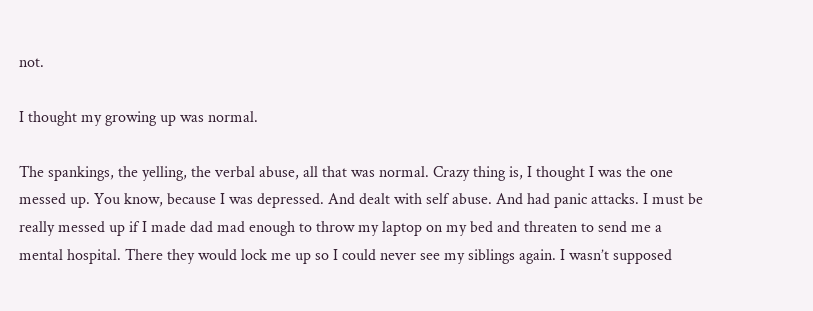not.

I thought my growing up was normal.

The spankings, the yelling, the verbal abuse, all that was normal. Crazy thing is, I thought I was the one messed up. You know, because I was depressed. And dealt with self abuse. And had panic attacks. I must be really messed up if I made dad mad enough to throw my laptop on my bed and threaten to send me a mental hospital. There they would lock me up so I could never see my siblings again. I wasn’t supposed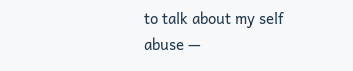to talk about my self abuse —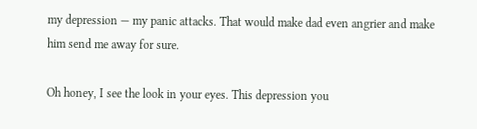my depression — my panic attacks. That would make dad even angrier and make him send me away for sure.

Oh honey, I see the look in your eyes. This depression you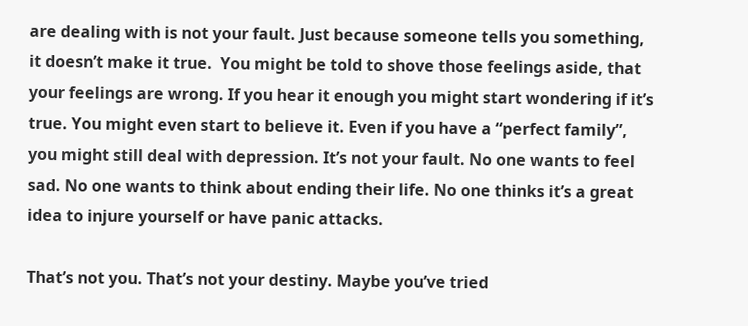are dealing with is not your fault. Just because someone tells you something, it doesn’t make it true.  You might be told to shove those feelings aside, that your feelings are wrong. If you hear it enough you might start wondering if it’s true. You might even start to believe it. Even if you have a “perfect family”, you might still deal with depression. It’s not your fault. No one wants to feel sad. No one wants to think about ending their life. No one thinks it’s a great idea to injure yourself or have panic attacks.

That’s not you. That’s not your destiny. Maybe you’ve tried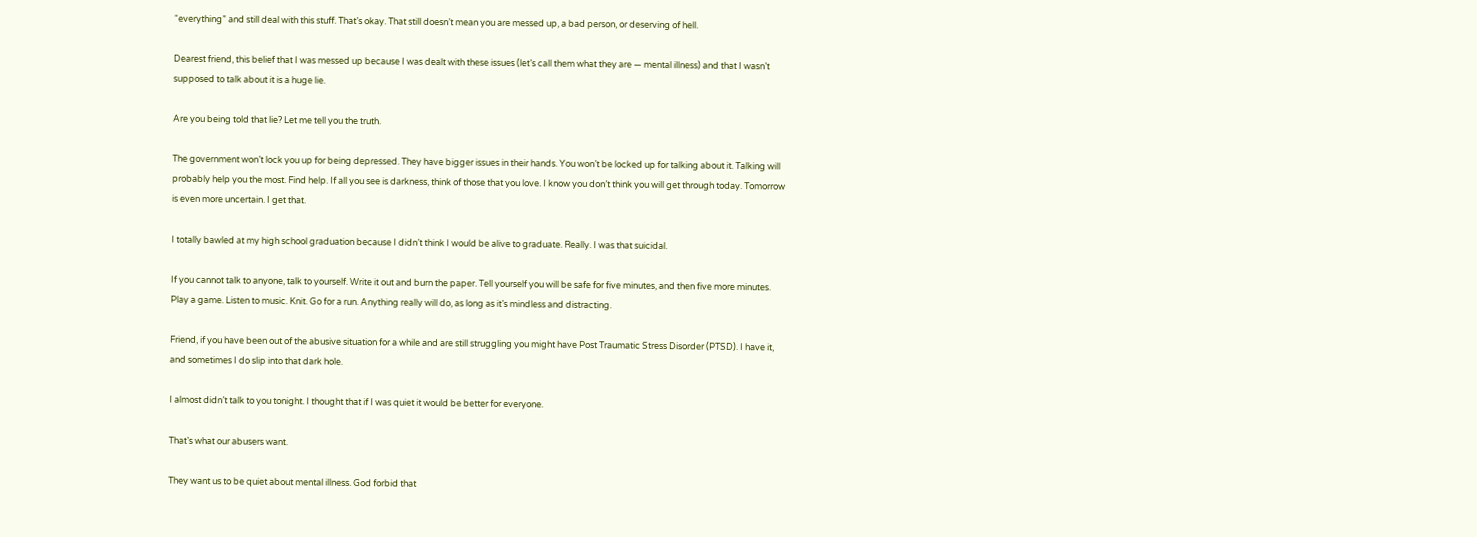“everything” and still deal with this stuff. That’s okay. That still doesn’t mean you are messed up, a bad person, or deserving of hell.

Dearest friend, this belief that I was messed up because I was dealt with these issues (let’s call them what they are — mental illness) and that I wasn’t supposed to talk about it is a huge lie.

Are you being told that lie? Let me tell you the truth.

The government won’t lock you up for being depressed. They have bigger issues in their hands. You won’t be locked up for talking about it. Talking will probably help you the most. Find help. If all you see is darkness, think of those that you love. I know you don’t think you will get through today. Tomorrow is even more uncertain. I get that.

I totally bawled at my high school graduation because I didn’t think I would be alive to graduate. Really. I was that suicidal.

If you cannot talk to anyone, talk to yourself. Write it out and burn the paper. Tell yourself you will be safe for five minutes, and then five more minutes. Play a game. Listen to music. Knit. Go for a run. Anything really will do, as long as it’s mindless and distracting.

Friend, if you have been out of the abusive situation for a while and are still struggling you might have Post Traumatic Stress Disorder (PTSD). I have it, and sometimes I do slip into that dark hole.

I almost didn’t talk to you tonight. I thought that if I was quiet it would be better for everyone.

That’s what our abusers want.

They want us to be quiet about mental illness. God forbid that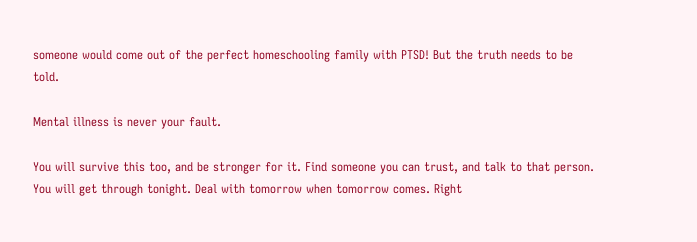someone would come out of the perfect homeschooling family with PTSD! But the truth needs to be told.

Mental illness is never your fault.

You will survive this too, and be stronger for it. Find someone you can trust, and talk to that person. You will get through tonight. Deal with tomorrow when tomorrow comes. Right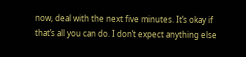now, deal with the next five minutes. It’s okay if that’s all you can do. I don’t expect anything else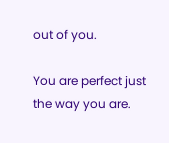out of you.

You are perfect just the way you are.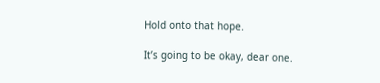Hold onto that hope.

It’s going to be okay, dear one.